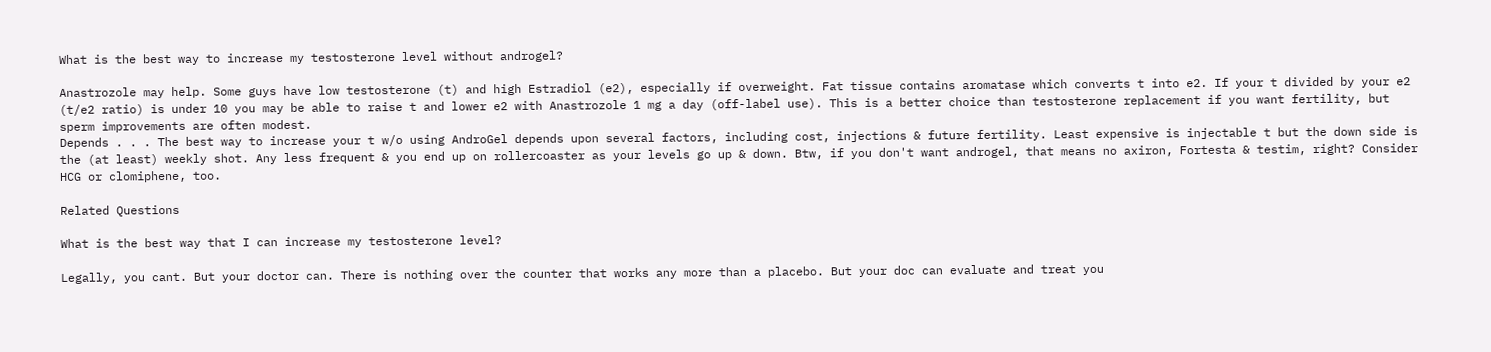What is the best way to increase my testosterone level without androgel?

Anastrozole may help. Some guys have low testosterone (t) and high Estradiol (e2), especially if overweight. Fat tissue contains aromatase which converts t into e2. If your t divided by your e2 (t/e2 ratio) is under 10 you may be able to raise t and lower e2 with Anastrozole 1 mg a day (off-label use). This is a better choice than testosterone replacement if you want fertility, but sperm improvements are often modest.
Depends . . . The best way to increase your t w/o using AndroGel depends upon several factors, including cost, injections & future fertility. Least expensive is injectable t but the down side is the (at least) weekly shot. Any less frequent & you end up on rollercoaster as your levels go up & down. Btw, if you don't want androgel, that means no axiron, Fortesta & testim, right? Consider HCG or clomiphene, too.

Related Questions

What is the best way that I can increase my testosterone level?

Legally, you cant. But your doctor can. There is nothing over the counter that works any more than a placebo. But your doc can evaluate and treat you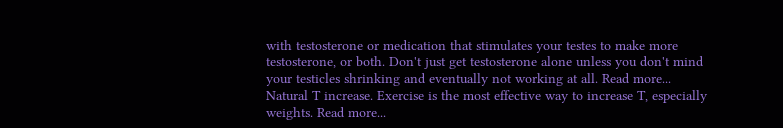with testosterone or medication that stimulates your testes to make more testosterone, or both. Don't just get testosterone alone unless you don't mind your testicles shrinking and eventually not working at all. Read more...
Natural T increase. Exercise is the most effective way to increase T, especially weights. Read more...